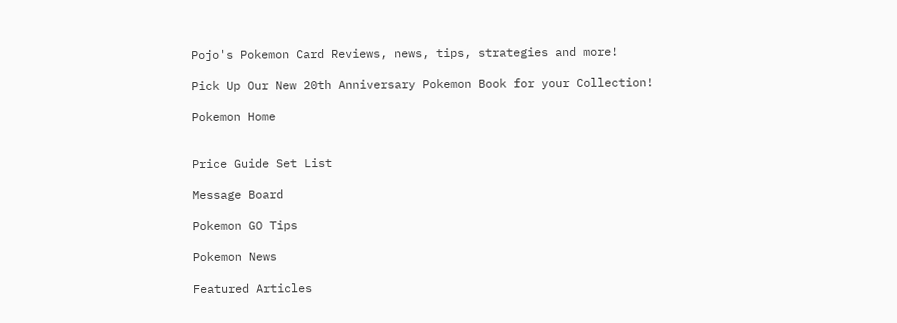Pojo's Pokemon Card Reviews, news, tips, strategies and more!

Pick Up Our New 20th Anniversary Pokemon Book for your Collection!

Pokemon Home


Price Guide Set List

Message Board

Pokemon GO Tips

Pokemon News

Featured Articles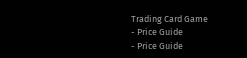Trading Card Game
- Price Guide
- Price Guide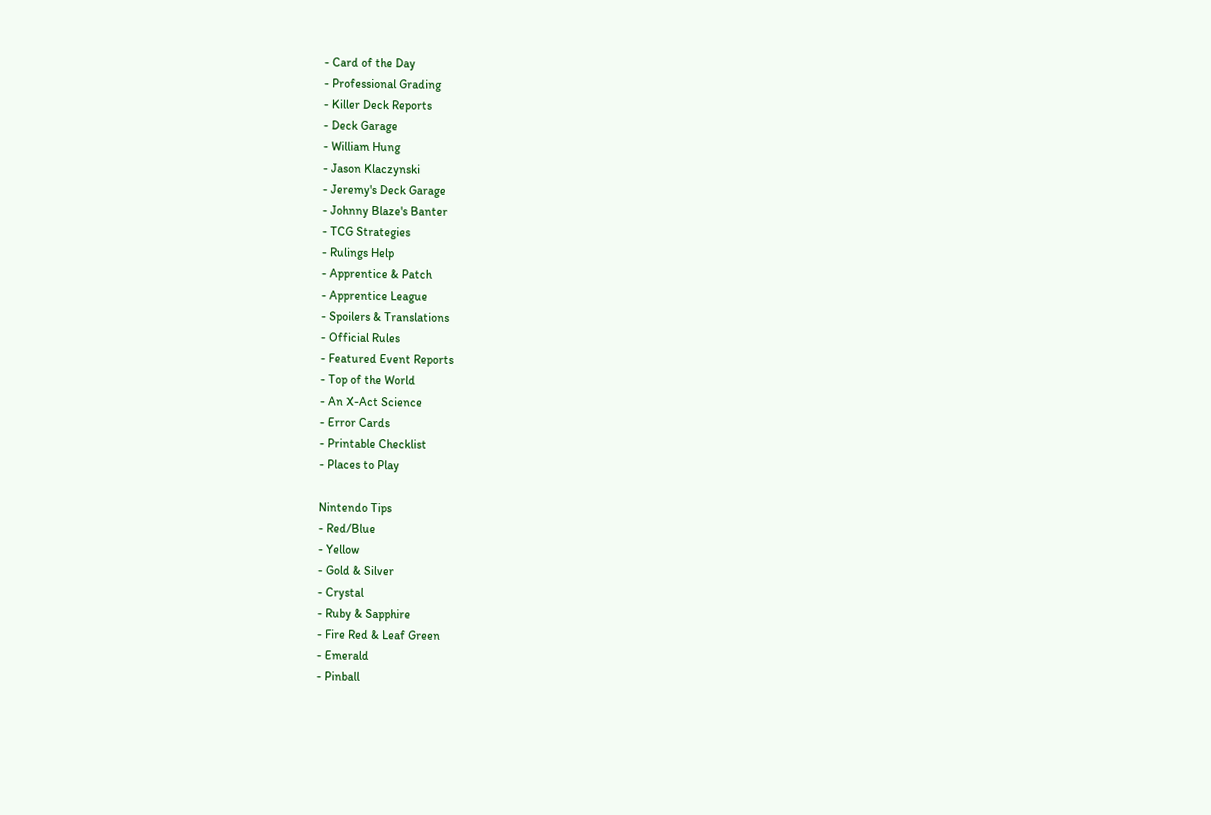- Card of the Day
- Professional Grading
- Killer Deck Reports
- Deck Garage
- William Hung
- Jason Klaczynski
- Jeremy's Deck Garage
- Johnny Blaze's Banter
- TCG Strategies
- Rulings Help
- Apprentice & Patch
- Apprentice League
- Spoilers & Translations
- Official Rules
- Featured Event Reports
- Top of the World
- An X-Act Science
- Error Cards
- Printable Checklist
- Places to Play

Nintendo Tips
- Red/Blue
- Yellow
- Gold & Silver
- Crystal
- Ruby & Sapphire
- Fire Red & Leaf Green
- Emerald
- Pinball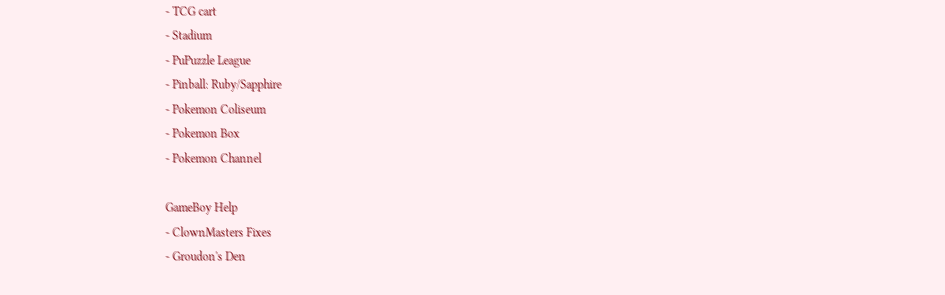- TCG cart
- Stadium
- PuPuzzle League
- Pinball: Ruby/Sapphire
- Pokemon Coliseum
- Pokemon Box
- Pokemon Channel

GameBoy Help
- ClownMasters Fixes
- Groudon's Den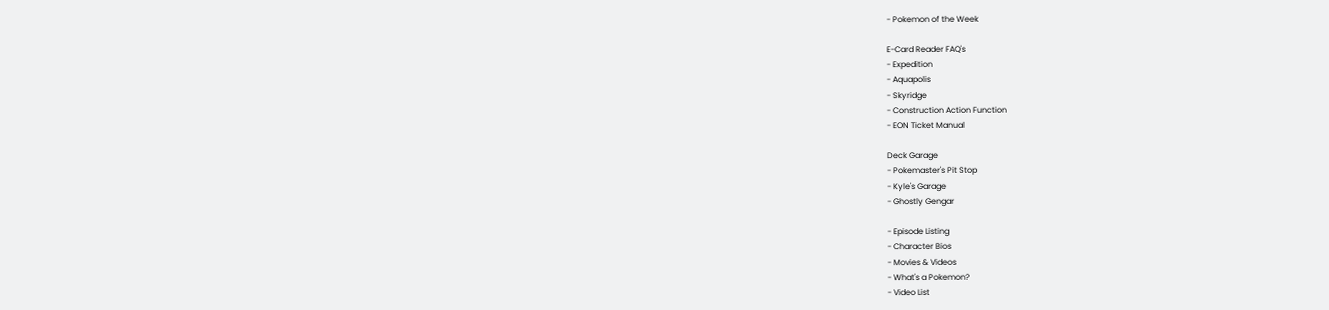- Pokemon of the Week

E-Card Reader FAQ's
- Expedition
- Aquapolis
- Skyridge
- Construction Action Function
- EON Ticket Manual

Deck Garage
- Pokemaster's Pit Stop
- Kyle's Garage
- Ghostly Gengar

- Episode Listing
- Character Bios
- Movies & Videos
- What's a Pokemon?
- Video List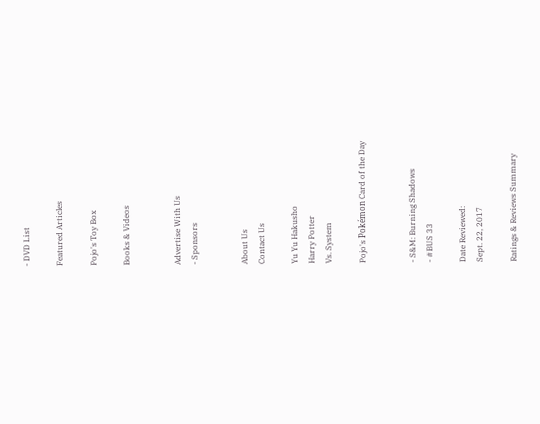- DVD List

Featured Articles

Pojo's Toy Box

Books & Videos


Advertise With Us
- Sponsors


About Us
Contact Us

Yu Yu Hakusho
Harry Potter
Vs. System

Pojo's Pokémon Card of the Day


- S&M: Burning Shadows
- #BUS 33

Date Reviewed:
Sept. 22, 2017

Ratings & Reviews Summary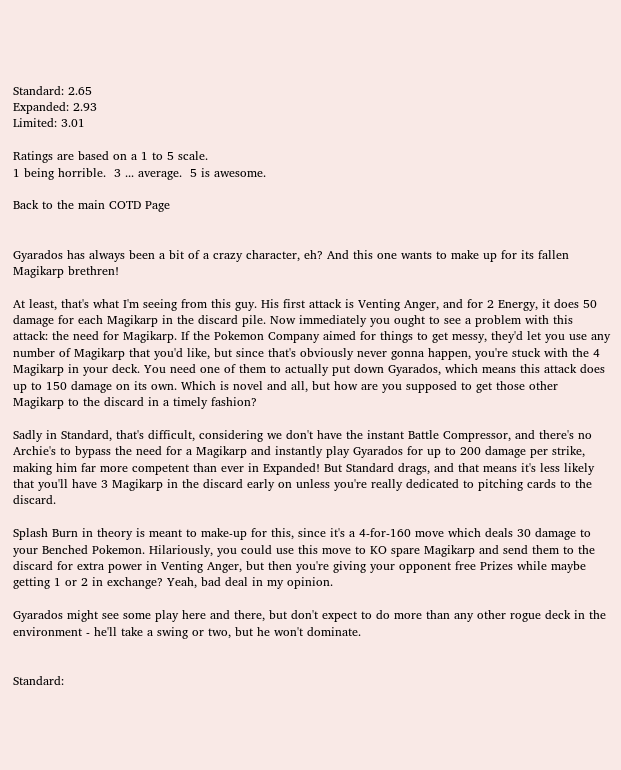Standard: 2.65
Expanded: 2.93
Limited: 3.01

Ratings are based on a 1 to 5 scale.
1 being horrible.  3 ... average.  5 is awesome.

Back to the main COTD Page


Gyarados has always been a bit of a crazy character, eh? And this one wants to make up for its fallen Magikarp brethren!

At least, that's what I'm seeing from this guy. His first attack is Venting Anger, and for 2 Energy, it does 50 damage for each Magikarp in the discard pile. Now immediately you ought to see a problem with this attack: the need for Magikarp. If the Pokemon Company aimed for things to get messy, they'd let you use any number of Magikarp that you'd like, but since that's obviously never gonna happen, you're stuck with the 4 Magikarp in your deck. You need one of them to actually put down Gyarados, which means this attack does up to 150 damage on its own. Which is novel and all, but how are you supposed to get those other Magikarp to the discard in a timely fashion?

Sadly in Standard, that's difficult, considering we don't have the instant Battle Compressor, and there's no Archie's to bypass the need for a Magikarp and instantly play Gyarados for up to 200 damage per strike, making him far more competent than ever in Expanded! But Standard drags, and that means it's less likely that you'll have 3 Magikarp in the discard early on unless you're really dedicated to pitching cards to the discard.

Splash Burn in theory is meant to make-up for this, since it's a 4-for-160 move which deals 30 damage to your Benched Pokemon. Hilariously, you could use this move to KO spare Magikarp and send them to the discard for extra power in Venting Anger, but then you're giving your opponent free Prizes while maybe getting 1 or 2 in exchange? Yeah, bad deal in my opinion.

Gyarados might see some play here and there, but don't expect to do more than any other rogue deck in the environment - he'll take a swing or two, but he won't dominate.


Standard: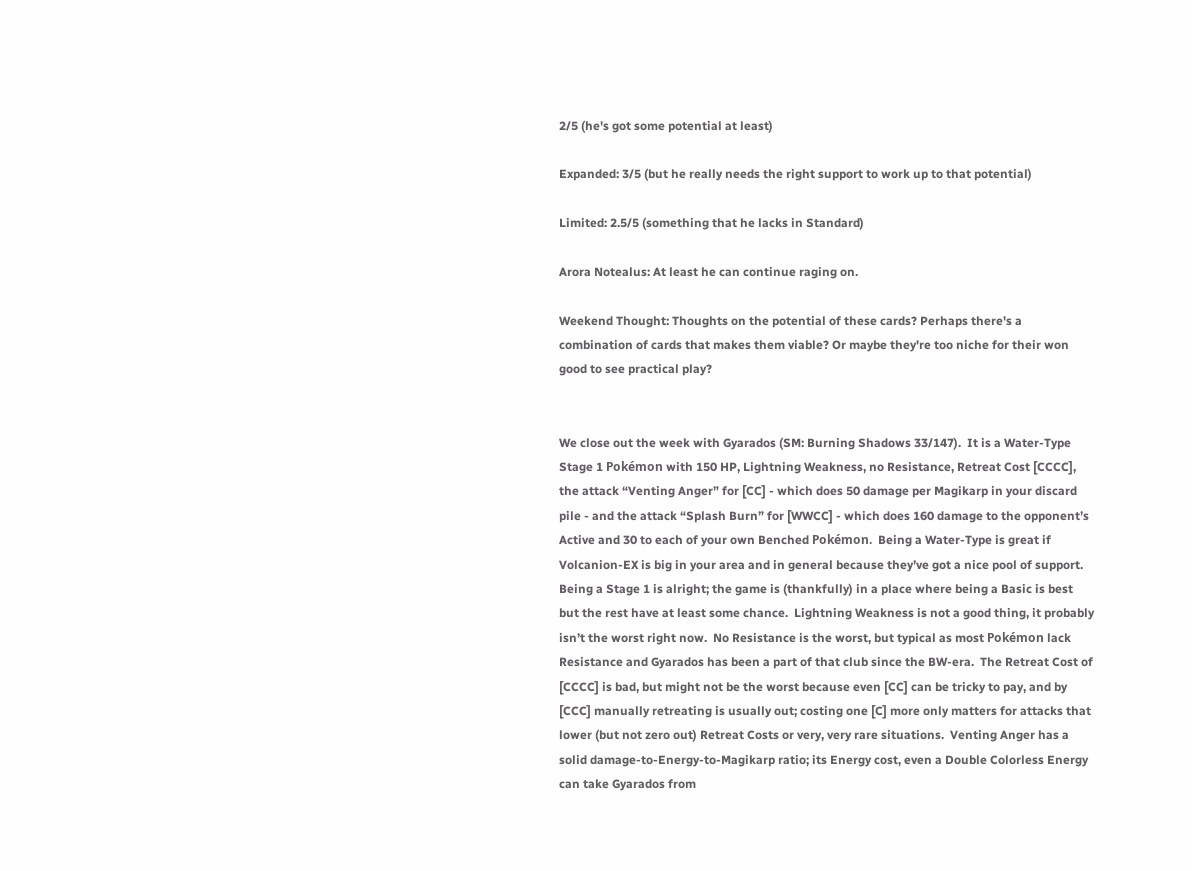2/5 (he's got some potential at least)

Expanded: 3/5 (but he really needs the right support to work up to that potential)

Limited: 2.5/5 (something that he lacks in Standard)

Arora Notealus: At least he can continue raging on.

Weekend Thought: Thoughts on the potential of these cards? Perhaps there's a combination of cards that makes them viable? Or maybe they're too niche for their won good to see practical play?


We close out the week with Gyarados (SM: Burning Shadows 33/147).  It is a Water-Type Stage 1 Pokémon with 150 HP, Lightning Weakness, no Resistance, Retreat Cost [CCCC], the attack “Venting Anger” for [CC] - which does 50 damage per Magikarp in your discard pile - and the attack “Splash Burn” for [WWCC] - which does 160 damage to the opponent’s Active and 30 to each of your own Benched Pokémon.  Being a Water-Type is great if Volcanion-EX is big in your area and in general because they’ve got a nice pool of support.  Being a Stage 1 is alright; the game is (thankfully) in a place where being a Basic is best but the rest have at least some chance.  Lightning Weakness is not a good thing, it probably isn’t the worst right now.  No Resistance is the worst, but typical as most Pokémon lack Resistance and Gyarados has been a part of that club since the BW-era.  The Retreat Cost of [CCCC] is bad, but might not be the worst because even [CC] can be tricky to pay, and by [CCC] manually retreating is usually out; costing one [C] more only matters for attacks that lower (but not zero out) Retreat Costs or very, very rare situations.  Venting Anger has a solid damage-to-Energy-to-Magikarp ratio; its Energy cost, even a Double Colorless Energy can take Gyarados from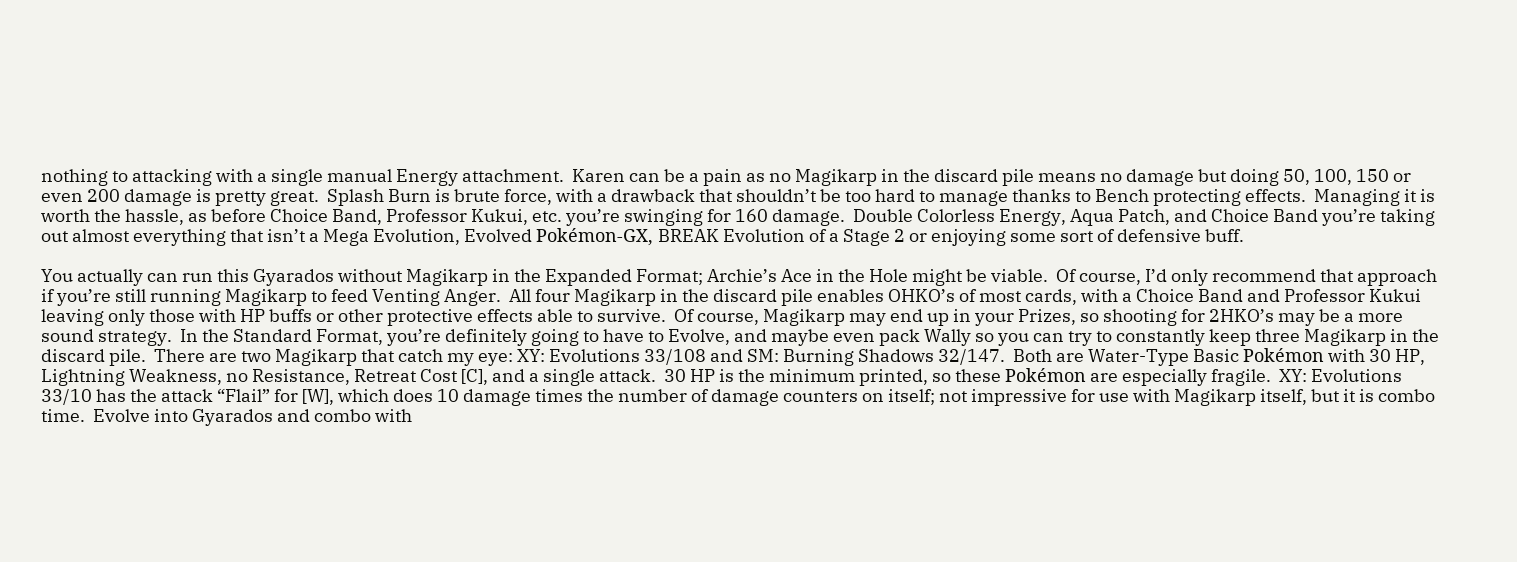nothing to attacking with a single manual Energy attachment.  Karen can be a pain as no Magikarp in the discard pile means no damage but doing 50, 100, 150 or even 200 damage is pretty great.  Splash Burn is brute force, with a drawback that shouldn’t be too hard to manage thanks to Bench protecting effects.  Managing it is worth the hassle, as before Choice Band, Professor Kukui, etc. you’re swinging for 160 damage.  Double Colorless Energy, Aqua Patch, and Choice Band you’re taking out almost everything that isn’t a Mega Evolution, Evolved Pokémon-GX, BREAK Evolution of a Stage 2 or enjoying some sort of defensive buff.

You actually can run this Gyarados without Magikarp in the Expanded Format; Archie’s Ace in the Hole might be viable.  Of course, I’d only recommend that approach if you’re still running Magikarp to feed Venting Anger.  All four Magikarp in the discard pile enables OHKO’s of most cards, with a Choice Band and Professor Kukui leaving only those with HP buffs or other protective effects able to survive.  Of course, Magikarp may end up in your Prizes, so shooting for 2HKO’s may be a more sound strategy.  In the Standard Format, you’re definitely going to have to Evolve, and maybe even pack Wally so you can try to constantly keep three Magikarp in the discard pile.  There are two Magikarp that catch my eye: XY: Evolutions 33/108 and SM: Burning Shadows 32/147.  Both are Water-Type Basic Pokémon with 30 HP, Lightning Weakness, no Resistance, Retreat Cost [C], and a single attack.  30 HP is the minimum printed, so these Pokémon are especially fragile.  XY: Evolutions 33/10 has the attack “Flail” for [W], which does 10 damage times the number of damage counters on itself; not impressive for use with Magikarp itself, but it is combo time.  Evolve into Gyarados and combo with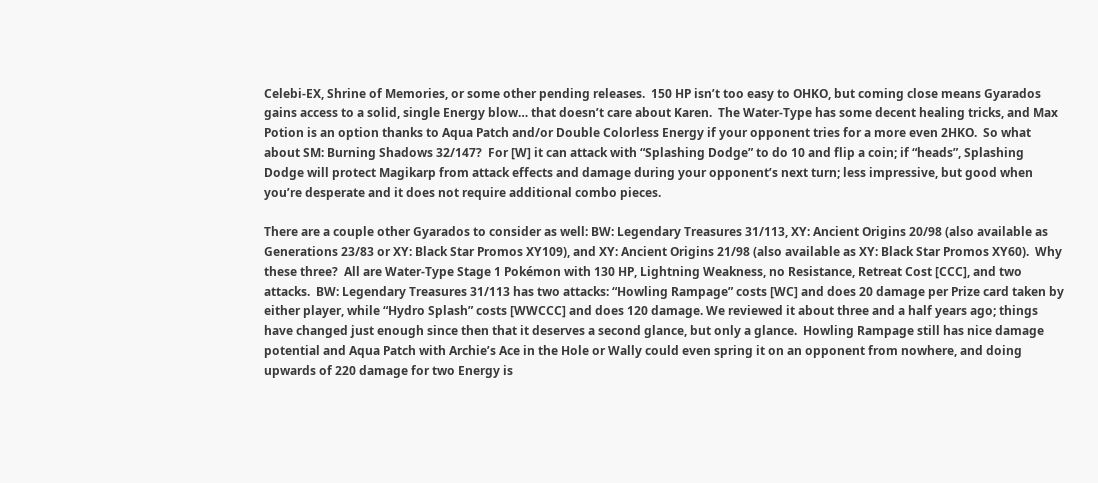Celebi-EX, Shrine of Memories, or some other pending releases.  150 HP isn’t too easy to OHKO, but coming close means Gyarados gains access to a solid, single Energy blow… that doesn’t care about Karen.  The Water-Type has some decent healing tricks, and Max Potion is an option thanks to Aqua Patch and/or Double Colorless Energy if your opponent tries for a more even 2HKO.  So what about SM: Burning Shadows 32/147?  For [W] it can attack with “Splashing Dodge” to do 10 and flip a coin; if “heads”, Splashing Dodge will protect Magikarp from attack effects and damage during your opponent’s next turn; less impressive, but good when you’re desperate and it does not require additional combo pieces.

There are a couple other Gyarados to consider as well: BW: Legendary Treasures 31/113, XY: Ancient Origins 20/98 (also available as Generations 23/83 or XY: Black Star Promos XY109), and XY: Ancient Origins 21/98 (also available as XY: Black Star Promos XY60).  Why these three?  All are Water-Type Stage 1 Pokémon with 130 HP, Lightning Weakness, no Resistance, Retreat Cost [CCC], and two attacks.  BW: Legendary Treasures 31/113 has two attacks: “Howling Rampage” costs [WC] and does 20 damage per Prize card taken by either player, while “Hydro Splash” costs [WWCCC] and does 120 damage. We reviewed it about three and a half years ago; things have changed just enough since then that it deserves a second glance, but only a glance.  Howling Rampage still has nice damage potential and Aqua Patch with Archie’s Ace in the Hole or Wally could even spring it on an opponent from nowhere, and doing upwards of 220 damage for two Energy is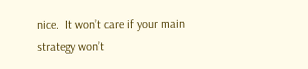nice.  It won’t care if your main strategy won’t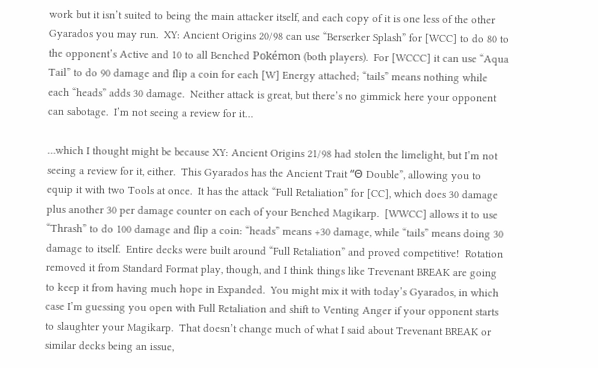work but it isn’t suited to being the main attacker itself, and each copy of it is one less of the other Gyarados you may run.  XY: Ancient Origins 20/98 can use “Berserker Splash” for [WCC] to do 80 to the opponent’s Active and 10 to all Benched Pokémon (both players).  For [WCCC] it can use “Aqua Tail” to do 90 damage and flip a coin for each [W] Energy attached; “tails” means nothing while each “heads” adds 30 damage.  Neither attack is great, but there’s no gimmick here your opponent can sabotage.  I’m not seeing a review for it…

…which I thought might be because XY: Ancient Origins 21/98 had stolen the limelight, but I’m not seeing a review for it, either.  This Gyarados has the Ancient Trait “Θ Double”, allowing you to equip it with two Tools at once.  It has the attack “Full Retaliation” for [CC], which does 30 damage plus another 30 per damage counter on each of your Benched Magikarp.  [WWCC] allows it to use “Thrash” to do 100 damage and flip a coin: “heads” means +30 damage, while “tails” means doing 30 damage to itself.  Entire decks were built around “Full Retaliation” and proved competitive!  Rotation removed it from Standard Format play, though, and I think things like Trevenant BREAK are going to keep it from having much hope in Expanded.  You might mix it with today’s Gyarados, in which case I’m guessing you open with Full Retaliation and shift to Venting Anger if your opponent starts to slaughter your Magikarp.  That doesn’t change much of what I said about Trevenant BREAK or similar decks being an issue,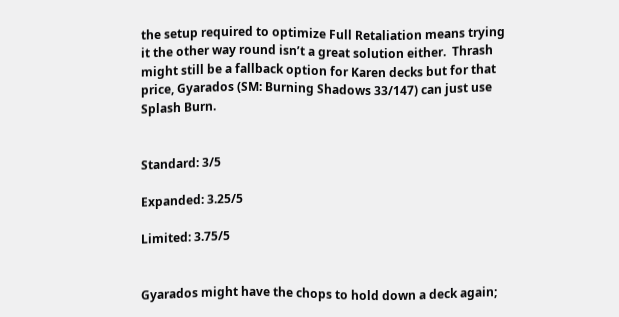the setup required to optimize Full Retaliation means trying it the other way round isn’t a great solution either.  Thrash might still be a fallback option for Karen decks but for that price, Gyarados (SM: Burning Shadows 33/147) can just use Splash Burn.


Standard: 3/5

Expanded: 3.25/5

Limited: 3.75/5


Gyarados might have the chops to hold down a deck again;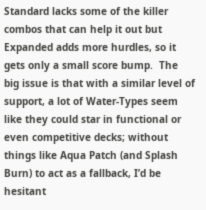Standard lacks some of the killer combos that can help it out but Expanded adds more hurdles, so it gets only a small score bump.  The big issue is that with a similar level of support, a lot of Water-Types seem like they could star in functional or even competitive decks; without things like Aqua Patch (and Splash Burn) to act as a fallback, I’d be hesitant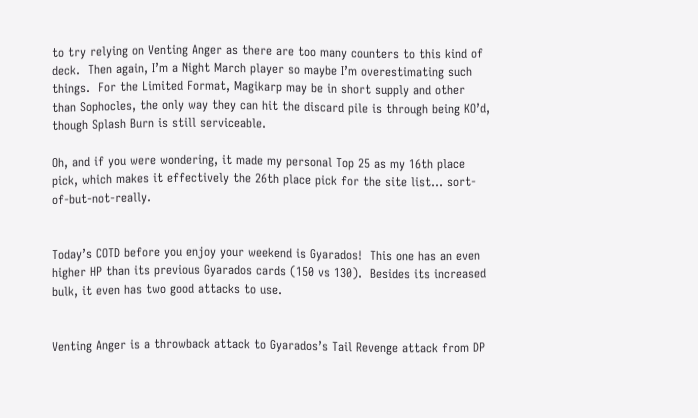to try relying on Venting Anger as there are too many counters to this kind of deck.  Then again, I’m a Night March player so maybe I’m overestimating such things.  For the Limited Format, Magikarp may be in short supply and other than Sophocles, the only way they can hit the discard pile is through being KO’d, though Splash Burn is still serviceable.

Oh, and if you were wondering, it made my personal Top 25 as my 16th place pick, which makes it effectively the 26th place pick for the site list… sort-of-but-not-really.


Today’s COTD before you enjoy your weekend is Gyarados!  This one has an even higher HP than its previous Gyarados cards (150 vs 130).  Besides its increased bulk, it even has two good attacks to use.


Venting Anger is a throwback attack to Gyarados’s Tail Revenge attack from DP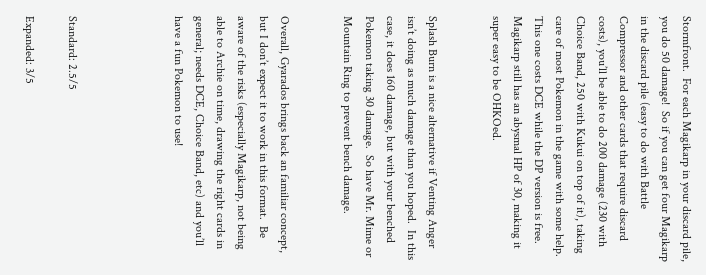Stormfront.  For each Magikarp in your discard pile, you do 50 damage!  So if you can get four Magikarp in the discard pile (easy to do with Battle Compressor and other cards that require discard costs), you’ll be able to do 200 damage (230 with Choice Band, 250 with Kukui on top of it), taking care of most Pokemon in the game with some help.  This one costs DCE while the DP version is free.  Magikarp still has an abysmal HP of 30, making it super easy to be OHKOed.


Splash Burn is a nice alternative if Venting Anger isn’t doing as much damage than you hoped.  In this case, it does 160 damage, but with your benched Pokemon taking 30 damage.  So have Mr. Mime or Mountain Ring to prevent bench damage.


Overall, Gyarados brings back an familiar concept, but I don’t expect it to work in this format.  Be aware of the risks (especially Magikarp, not being able to Archie on time, drawing the right cards in general; needs DCE, Choice Band, etc) and you’ll have a fun Pokemon to use!




Standard: 2.5/5

Expanded: 3/5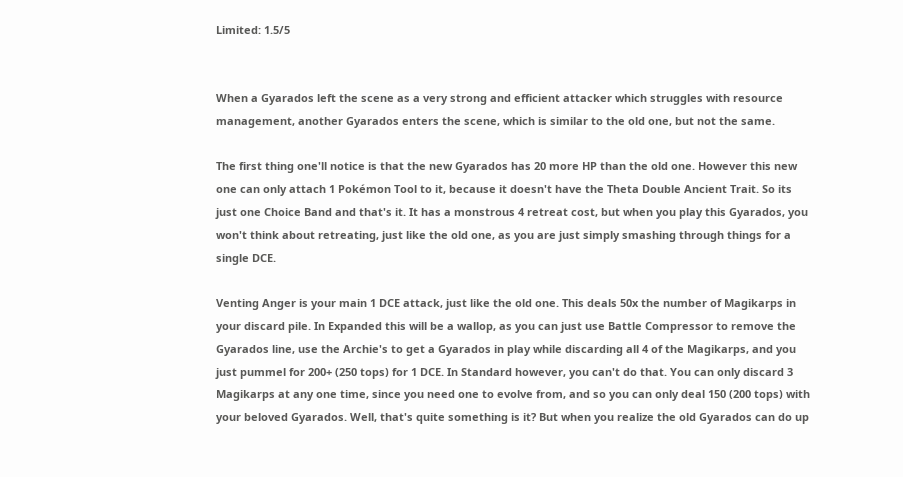Limited: 1.5/5


When a Gyarados left the scene as a very strong and efficient attacker which struggles with resource management, another Gyarados enters the scene, which is similar to the old one, but not the same.

The first thing one'll notice is that the new Gyarados has 20 more HP than the old one. However this new one can only attach 1 Pokémon Tool to it, because it doesn't have the Theta Double Ancient Trait. So its just one Choice Band and that's it. It has a monstrous 4 retreat cost, but when you play this Gyarados, you won't think about retreating, just like the old one, as you are just simply smashing through things for a single DCE.

Venting Anger is your main 1 DCE attack, just like the old one. This deals 50x the number of Magikarps in your discard pile. In Expanded this will be a wallop, as you can just use Battle Compressor to remove the Gyarados line, use the Archie's to get a Gyarados in play while discarding all 4 of the Magikarps, and you just pummel for 200+ (250 tops) for 1 DCE. In Standard however, you can't do that. You can only discard 3 Magikarps at any one time, since you need one to evolve from, and so you can only deal 150 (200 tops) with your beloved Gyarados. Well, that's quite something is it? But when you realize the old Gyarados can do up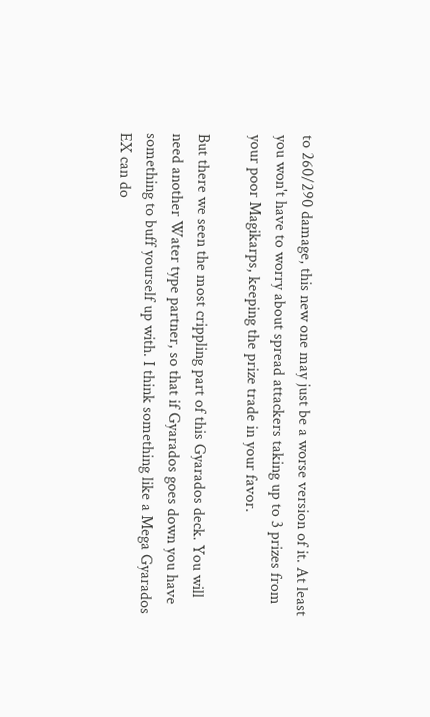to 260/290 damage, this new one may just be a worse version of it. At least you won't have to worry about spread attackers taking up to 3 prizes from your poor Magikarps, keeping the prize trade in your favor.

But there we seen the most crippling part of this Gyarados deck. You will need another Water type partner, so that if Gyarados goes down you have something to buff yourself up with. I think something like a Mega Gyarados EX can do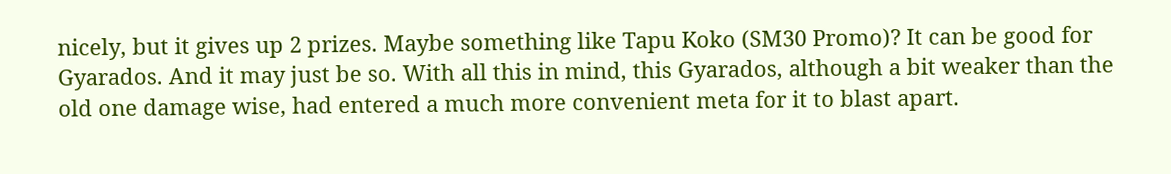nicely, but it gives up 2 prizes. Maybe something like Tapu Koko (SM30 Promo)? It can be good for Gyarados. And it may just be so. With all this in mind, this Gyarados, although a bit weaker than the old one damage wise, had entered a much more convenient meta for it to blast apart.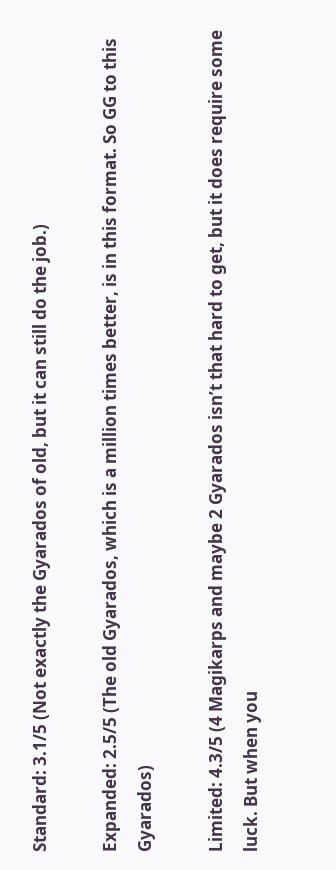Standard: 3.1/5 (Not exactly the Gyarados of old, but it can still do the job.)

Expanded: 2.5/5 (The old Gyarados, which is a million times better, is in this format. So GG to this Gyarados)

Limited: 4.3/5 (4 Magikarps and maybe 2 Gyarados isn’t that hard to get, but it does require some luck. But when you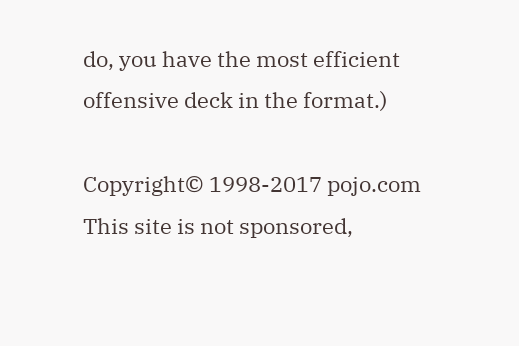do, you have the most efficient offensive deck in the format.)

Copyright© 1998-2017 pojo.com
This site is not sponsored,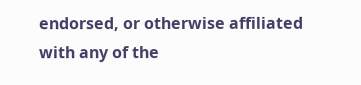endorsed, or otherwise affiliated with any of the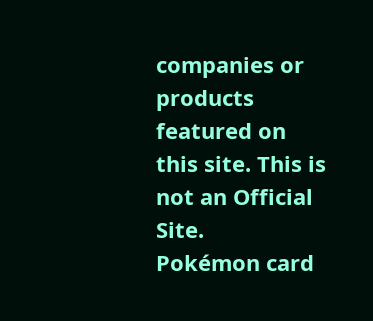companies or products featured on this site. This is not an Official Site.
Pokémon card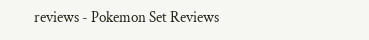reviews - Pokemon Set Reviews